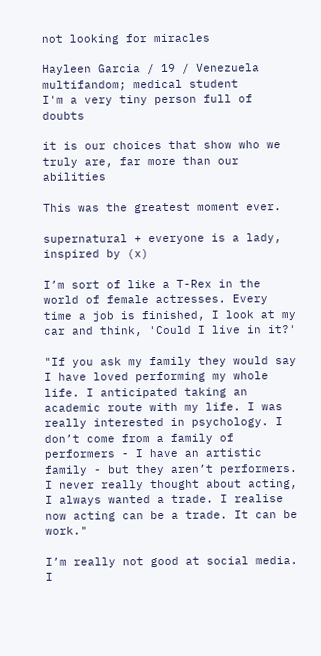not looking for miracles

Hayleen Garcia / 19 / Venezuela
multifandom; medical student
I'm a very tiny person full of doubts

it is our choices that show who we truly are, far more than our abilities

This was the greatest moment ever.

supernatural + everyone is a lady, inspired by (x)

I’m sort of like a T-Rex in the world of female actresses. Every time a job is finished, I look at my car and think, 'Could I live in it?'

"If you ask my family they would say I have loved performing my whole life. I anticipated taking an academic route with my life. I was really interested in psychology. I don’t come from a family of performers - I have an artistic family - but they aren’t performers. I never really thought about acting, I always wanted a trade. I realise now acting can be a trade. It can be work."

I’m really not good at social media. I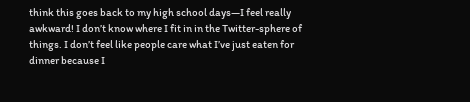think this goes back to my high school days—I feel really awkward! I don’t know where I fit in in the Twitter-sphere of things. I don’t feel like people care what I’ve just eaten for dinner because I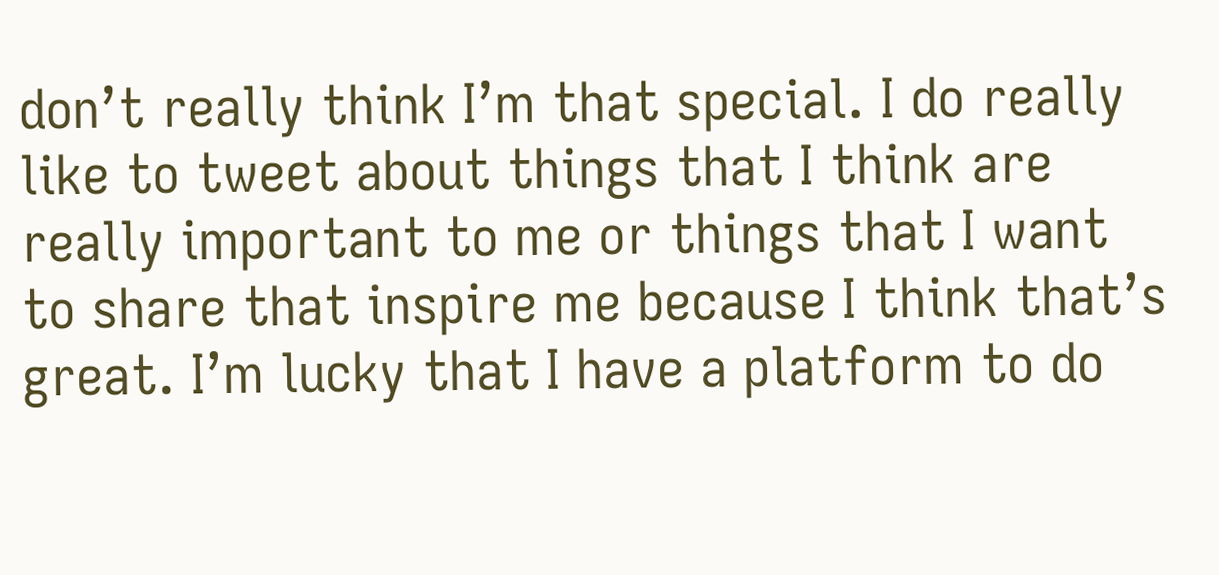don’t really think I’m that special. I do really like to tweet about things that I think are really important to me or things that I want to share that inspire me because I think that’s great. I’m lucky that I have a platform to do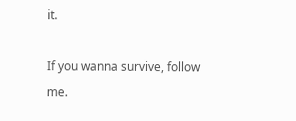it.

If you wanna survive, follow me.